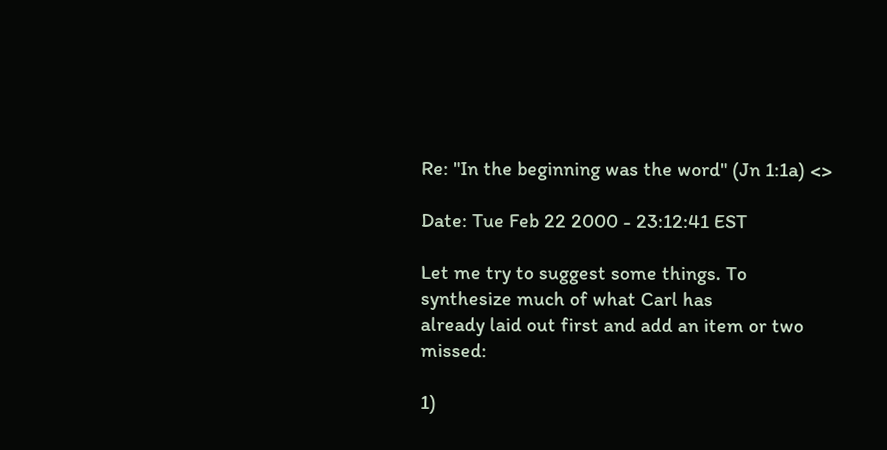Re: "In the beginning was the word" (Jn 1:1a) <>

Date: Tue Feb 22 2000 - 23:12:41 EST

Let me try to suggest some things. To synthesize much of what Carl has
already laid out first and add an item or two missed:

1)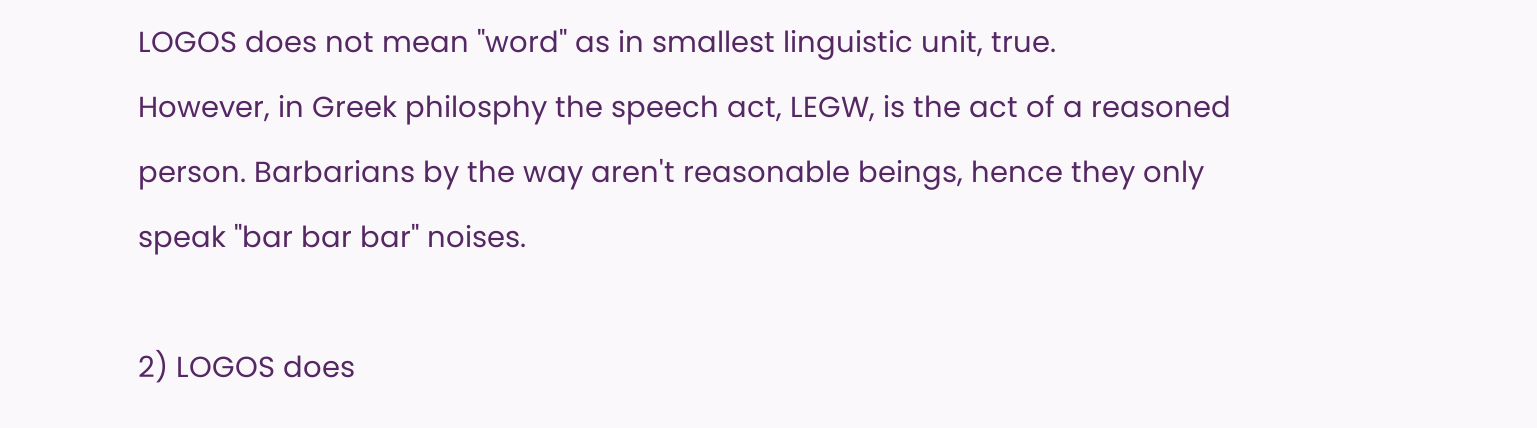LOGOS does not mean "word" as in smallest linguistic unit, true.
However, in Greek philosphy the speech act, LEGW, is the act of a reasoned
person. Barbarians by the way aren't reasonable beings, hence they only
speak "bar bar bar" noises.

2) LOGOS does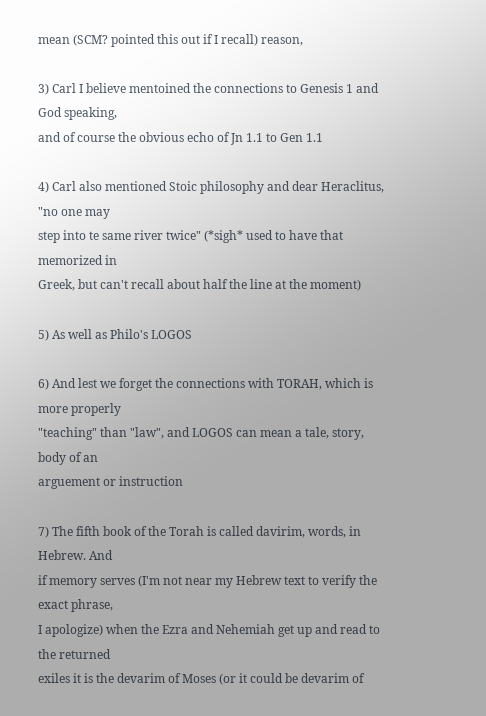mean (SCM? pointed this out if I recall) reason,

3) Carl I believe mentoined the connections to Genesis 1 and God speaking,
and of course the obvious echo of Jn 1.1 to Gen 1.1

4) Carl also mentioned Stoic philosophy and dear Heraclitus, "no one may
step into te same river twice" (*sigh* used to have that memorized in
Greek, but can't recall about half the line at the moment)

5) As well as Philo's LOGOS

6) And lest we forget the connections with TORAH, which is more properly
"teaching" than "law", and LOGOS can mean a tale, story, body of an
arguement or instruction

7) The fifth book of the Torah is called davirim, words, in Hebrew. And
if memory serves (I'm not near my Hebrew text to verify the exact phrase,
I apologize) when the Ezra and Nehemiah get up and read to the returned
exiles it is the devarim of Moses (or it could be devarim of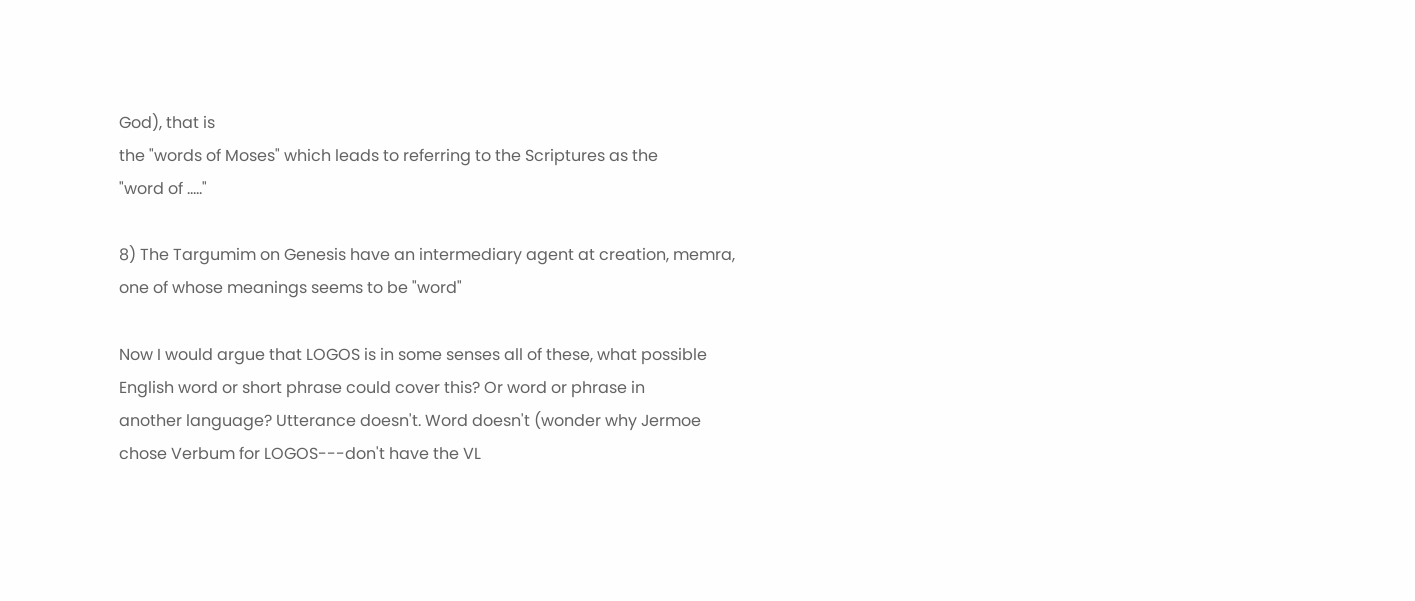God), that is
the "words of Moses" which leads to referring to the Scriptures as the
"word of ....."

8) The Targumim on Genesis have an intermediary agent at creation, memra,
one of whose meanings seems to be "word"

Now I would argue that LOGOS is in some senses all of these, what possible
English word or short phrase could cover this? Or word or phrase in
another language? Utterance doesn't. Word doesn't (wonder why Jermoe
chose Verbum for LOGOS---don't have the VL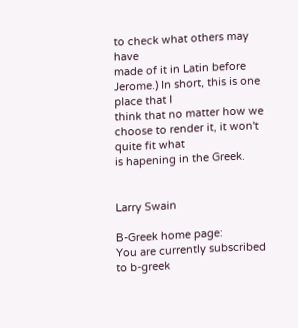to check what others may have
made of it in Latin before Jerome.) In short, this is one place that I
think that no matter how we choose to render it, it won't quite fit what
is hapening in the Greek.


Larry Swain

B-Greek home page:
You are currently subscribed to b-greek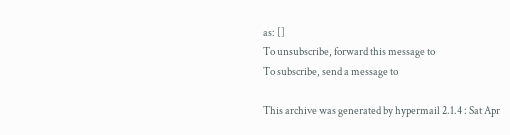as: []
To unsubscribe, forward this message to
To subscribe, send a message to

This archive was generated by hypermail 2.1.4 : Sat Apr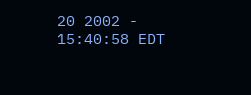20 2002 - 15:40:58 EDT